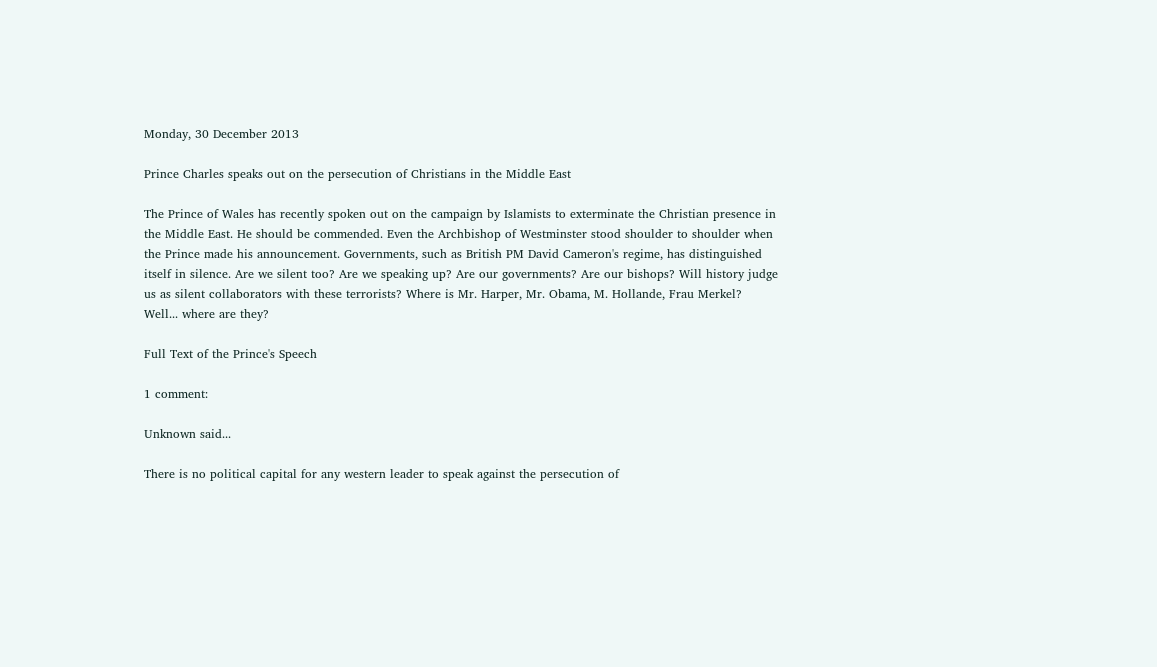Monday, 30 December 2013

Prince Charles speaks out on the persecution of Christians in the Middle East

The Prince of Wales has recently spoken out on the campaign by Islamists to exterminate the Christian presence in the Middle East. He should be commended. Even the Archbishop of Westminster stood shoulder to shoulder when the Prince made his announcement. Governments, such as British PM David Cameron's regime, has distinguished itself in silence. Are we silent too? Are we speaking up? Are our governments? Are our bishops? Will history judge us as silent collaborators with these terrorists? Where is Mr. Harper, Mr. Obama, M. Hollande, Frau Merkel? Well... where are they?

Full Text of the Prince's Speech

1 comment:

Unknown said...

There is no political capital for any western leader to speak against the persecution of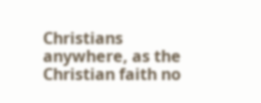Christians anywhere, as the Christian faith no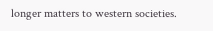longer matters to western societies.